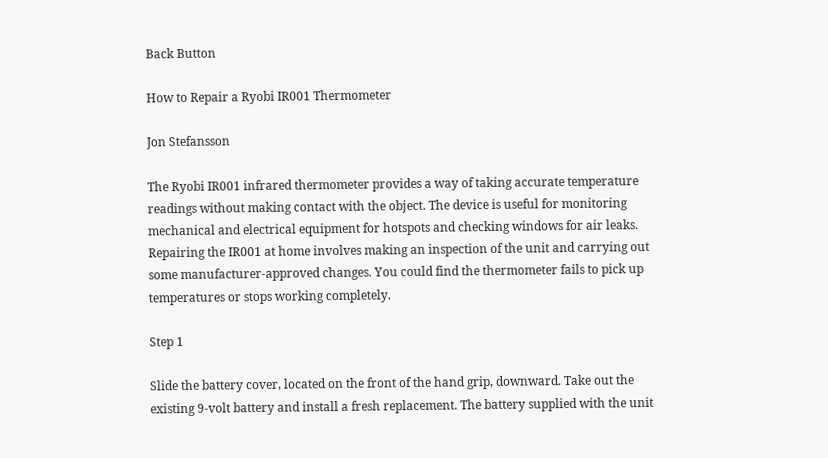Back Button

How to Repair a Ryobi IR001 Thermometer

Jon Stefansson

The Ryobi IR001 infrared thermometer provides a way of taking accurate temperature readings without making contact with the object. The device is useful for monitoring mechanical and electrical equipment for hotspots and checking windows for air leaks. Repairing the IR001 at home involves making an inspection of the unit and carrying out some manufacturer-approved changes. You could find the thermometer fails to pick up temperatures or stops working completely.

Step 1

Slide the battery cover, located on the front of the hand grip, downward. Take out the existing 9-volt battery and install a fresh replacement. The battery supplied with the unit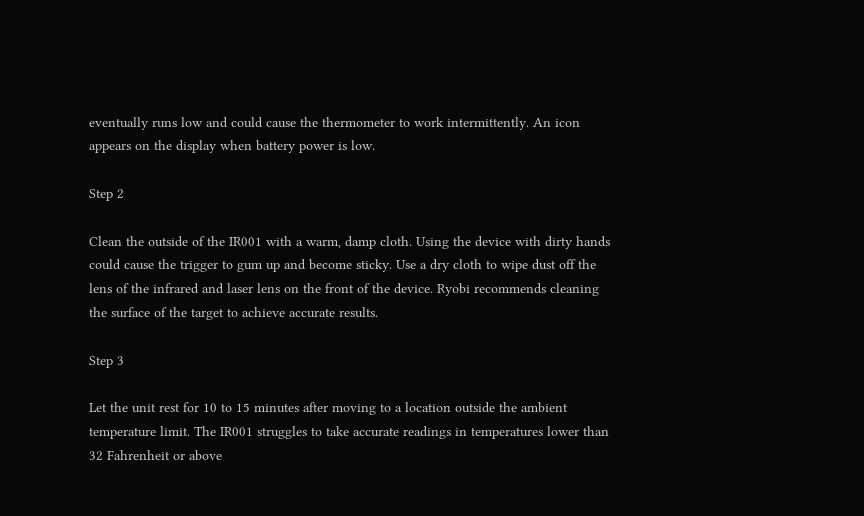eventually runs low and could cause the thermometer to work intermittently. An icon appears on the display when battery power is low.

Step 2

Clean the outside of the IR001 with a warm, damp cloth. Using the device with dirty hands could cause the trigger to gum up and become sticky. Use a dry cloth to wipe dust off the lens of the infrared and laser lens on the front of the device. Ryobi recommends cleaning the surface of the target to achieve accurate results.

Step 3

Let the unit rest for 10 to 15 minutes after moving to a location outside the ambient temperature limit. The IR001 struggles to take accurate readings in temperatures lower than 32 Fahrenheit or above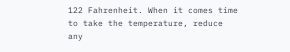122 Fahrenheit. When it comes time to take the temperature, reduce any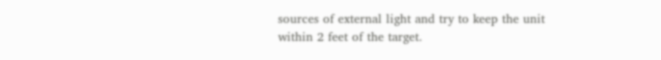sources of external light and try to keep the unit within 2 feet of the target.